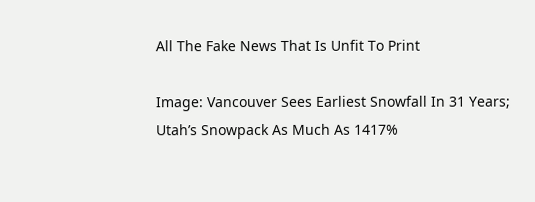All The Fake News That Is Unfit To Print

Image: Vancouver Sees Earliest Snowfall In 31 Years; Utah’s Snowpack As Much As 1417%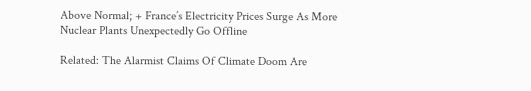Above Normal; + France’s Electricity Prices Surge As More Nuclear Plants Unexpectedly Go Offline

Related: The Alarmist Claims Of Climate Doom Are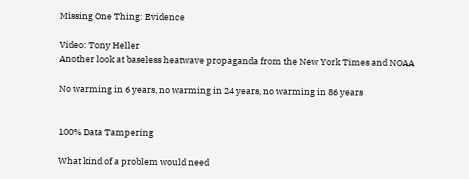Missing One Thing: Evidence

Video: Tony Heller
Another look at baseless heatwave propaganda from the New York Times and NOAA

No warming in 6 years, no warming in 24 years, no warming in 86 years


100% Data Tampering

What kind of a problem would need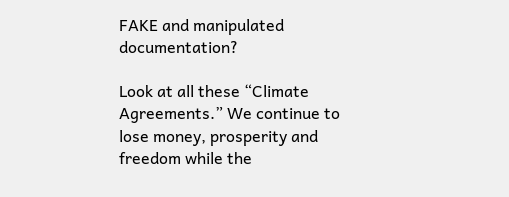FAKE and manipulated documentation?

Look at all these “Climate Agreements.” We continue to lose money, prosperity and freedom while the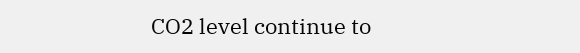CO2 level continue to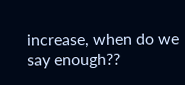increase, when do we say enough??